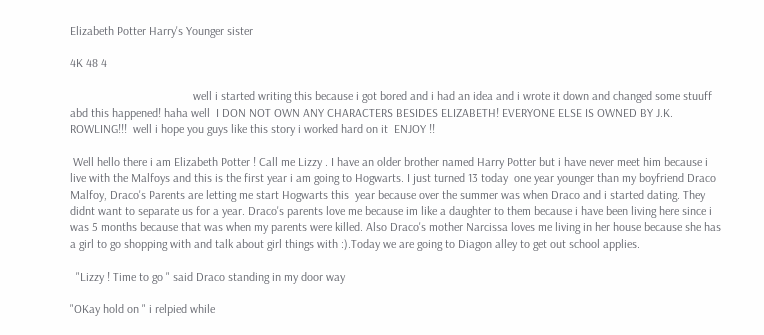Elizabeth Potter Harry's Younger sister

4K 48 4

                                         well i started writing this because i got bored and i had an idea and i wrote it down and changed some stuuff abd this happened! haha well  I DON NOT OWN ANY CHARACTERS BESIDES ELIZABETH! EVERYONE ELSE IS OWNED BY J.K. ROWLING!!!  well i hope you guys like this story i worked hard on it  ENJOY !!

 Well hello there i am Elizabeth Potter ! Call me Lizzy . I have an older brother named Harry Potter but i have never meet him because i live with the Malfoys and this is the first year i am going to Hogwarts. I just turned 13 today  one year younger than my boyfriend Draco Malfoy, Draco's Parents are letting me start Hogwarts this  year because over the summer was when Draco and i started dating. They didnt want to separate us for a year. Draco's parents love me because im like a daughter to them because i have been living here since i was 5 months because that was when my parents were killed. Also Draco's mother Narcissa loves me living in her house because she has a girl to go shopping with and talk about girl things with :).Today we are going to Diagon alley to get out school applies.

  "Lizzy ! Time to go " said Draco standing in my door way

"OKay hold on " i relpied while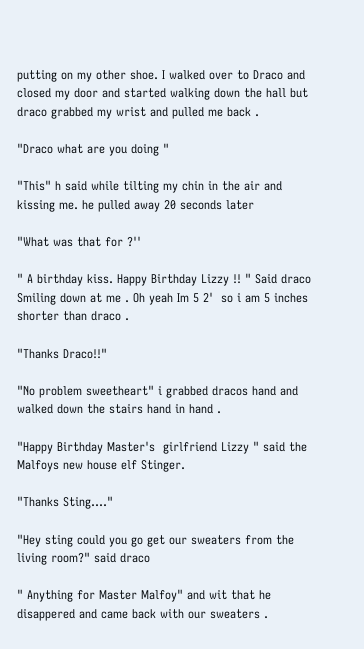putting on my other shoe. I walked over to Draco and closed my door and started walking down the hall but draco grabbed my wrist and pulled me back .

"Draco what are you doing "

"This" h said while tilting my chin in the air and kissing me. he pulled away 20 seconds later

"What was that for ?''

" A birthday kiss. Happy Birthday Lizzy !! " Said draco Smiling down at me . Oh yeah Im 5 2'  so i am 5 inches shorter than draco .

"Thanks Draco!!"

"No problem sweetheart" i grabbed dracos hand and walked down the stairs hand in hand .

"Happy Birthday Master's  girlfriend Lizzy " said the Malfoys new house elf Stinger.

"Thanks Sting...."

"Hey sting could you go get our sweaters from the living room?" said draco

" Anything for Master Malfoy" and wit that he disappered and came back with our sweaters .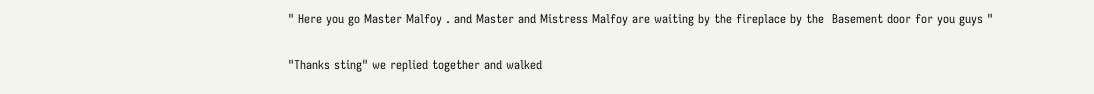" Here you go Master Malfoy . and Master and Mistress Malfoy are waiting by the fireplace by the  Basement door for you guys "

"Thanks sting" we replied together and walked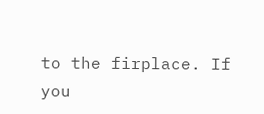to the firplace. If you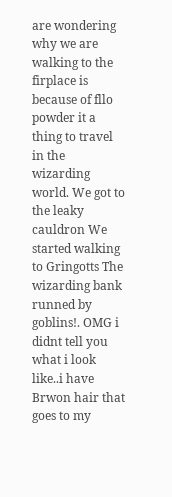are wondering why we are walking to the firplace is because of fllo powder it a thing to travel in the wizarding world. We got to the leaky cauldron We started walking to Gringotts The wizarding bank runned by goblins!. OMG i didnt tell you what i look like..i have Brwon hair that goes to my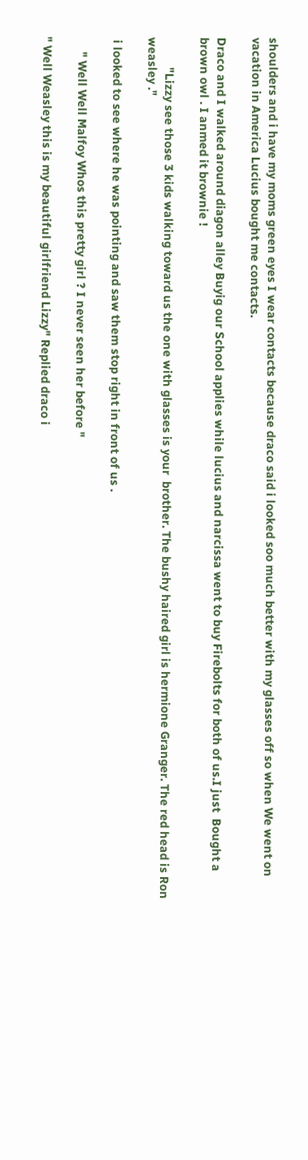shoulders and i have my moms green eyes I wear contacts because draco said i looked soo much better with my glasses off so when We went on vacation in America Lucius bought me contacts.

Draco and I walked around diagon alley Buyig our School applies while lucius and narcissa went to buy Firebolts for both of us.I just  Bought a brown owl . I anmed it brownie !

          "Lizzy see those 3 kids walking toward us the one with glasses is your  brother. The bushy haired girl is hermione Granger. The red head is Ron weasley ."

 i looked to see where he was pointing and saw them stop right in front of us .

     " Well Well Malfoy Whos this pretty girl ? I never seen her before "

" Well Weasley this is my beautiful girlfriend Lizzy" Replied draco i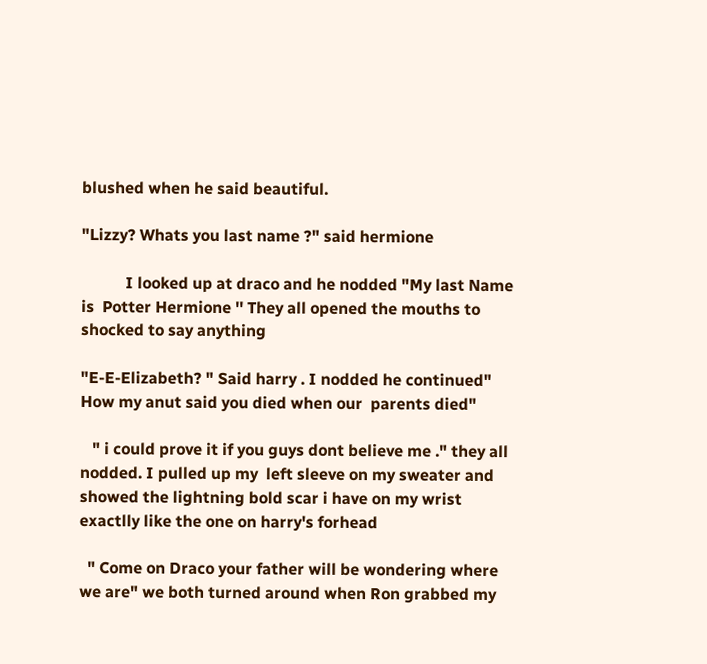blushed when he said beautiful.

"Lizzy? Whats you last name ?" said hermione

           I looked up at draco and he nodded "My last Name is  Potter Hermione '' They all opened the mouths to shocked to say anything

"E-E-Elizabeth? " Said harry . I nodded he continued" How my anut said you died when our  parents died"

   " i could prove it if you guys dont believe me ." they all nodded. I pulled up my  left sleeve on my sweater and showed the lightning bold scar i have on my wrist exactlly like the one on harry's forhead

  " Come on Draco your father will be wondering where we are" we both turned around when Ron grabbed my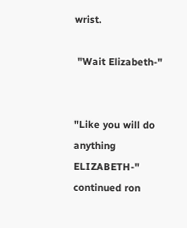wrist.

 "Wait Elizabeth-"


"Like you will do anything ELIZABETH-"  continued ron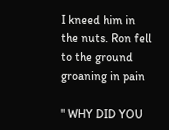I kneed him in the nuts. Ron fell to the ground groaning in pain

" WHY DID YOU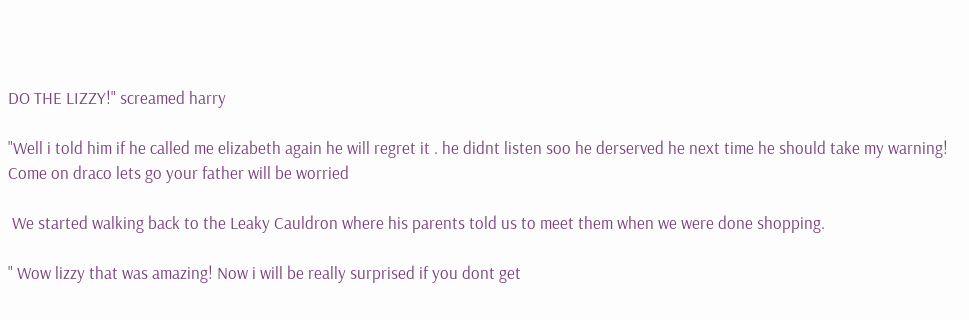DO THE LIZZY!" screamed harry

"Well i told him if he called me elizabeth again he will regret it . he didnt listen soo he derserved he next time he should take my warning! Come on draco lets go your father will be worried

 We started walking back to the Leaky Cauldron where his parents told us to meet them when we were done shopping.

" Wow lizzy that was amazing! Now i will be really surprised if you dont get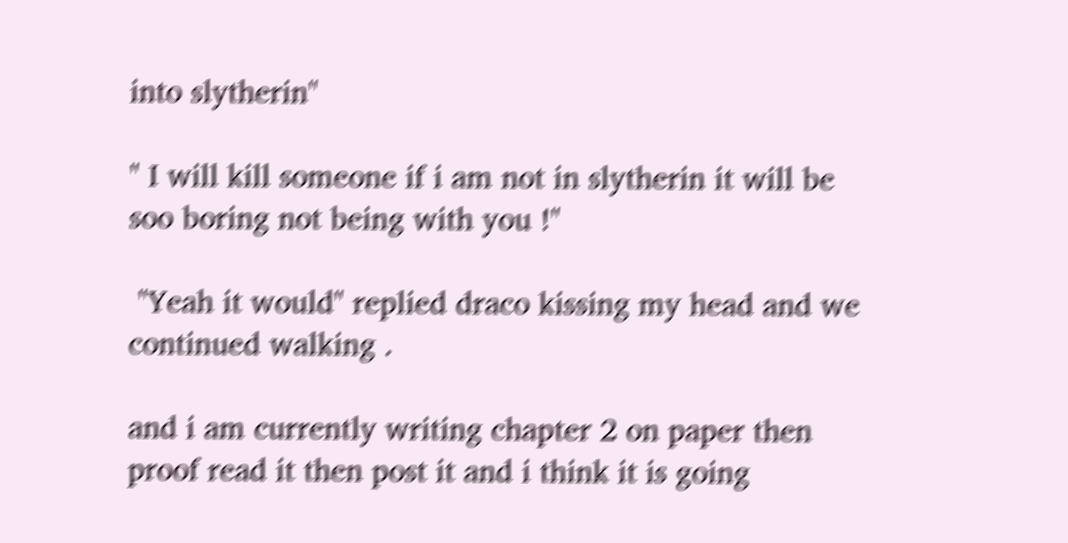into slytherin''

" I will kill someone if i am not in slytherin it will be soo boring not being with you !"

 "Yeah it would" replied draco kissing my head and we continued walking .

and i am currently writing chapter 2 on paper then proof read it then post it and i think it is going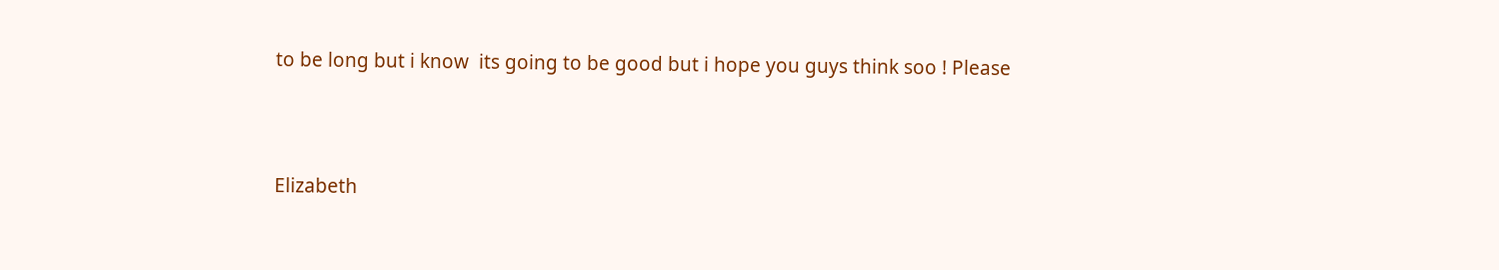to be long but i know  its going to be good but i hope you guys think soo ! Please



Elizabeth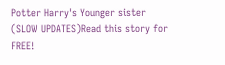Potter Harry's Younger sister (SLOW UPDATES)Read this story for FREE!